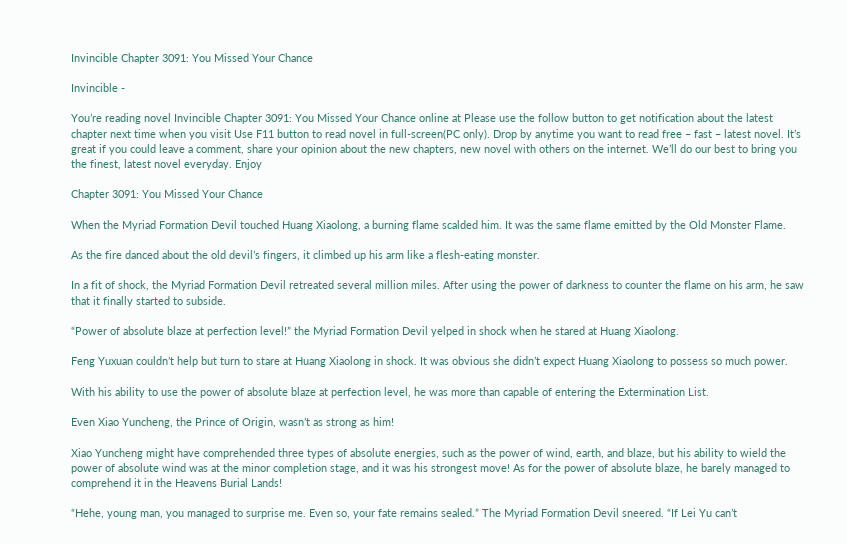Invincible Chapter 3091: You Missed Your Chance

Invincible -

You’re reading novel Invincible Chapter 3091: You Missed Your Chance online at Please use the follow button to get notification about the latest chapter next time when you visit Use F11 button to read novel in full-screen(PC only). Drop by anytime you want to read free – fast – latest novel. It’s great if you could leave a comment, share your opinion about the new chapters, new novel with others on the internet. We’ll do our best to bring you the finest, latest novel everyday. Enjoy

Chapter 3091: You Missed Your Chance

When the Myriad Formation Devil touched Huang Xiaolong, a burning flame scalded him. It was the same flame emitted by the Old Monster Flame.

As the fire danced about the old devil’s fingers, it climbed up his arm like a flesh-eating monster.

In a fit of shock, the Myriad Formation Devil retreated several million miles. After using the power of darkness to counter the flame on his arm, he saw that it finally started to subside.

“Power of absolute blaze at perfection level!” the Myriad Formation Devil yelped in shock when he stared at Huang Xiaolong.

Feng Yuxuan couldn’t help but turn to stare at Huang Xiaolong in shock. It was obvious she didn’t expect Huang Xiaolong to possess so much power.

With his ability to use the power of absolute blaze at perfection level, he was more than capable of entering the Extermination List.

Even Xiao Yuncheng, the Prince of Origin, wasn’t as strong as him!

Xiao Yuncheng might have comprehended three types of absolute energies, such as the power of wind, earth, and blaze, but his ability to wield the power of absolute wind was at the minor completion stage, and it was his strongest move! As for the power of absolute blaze, he barely managed to comprehend it in the Heavens Burial Lands!

“Hehe, young man, you managed to surprise me. Even so, your fate remains sealed.” The Myriad Formation Devil sneered. “If Lei Yu can’t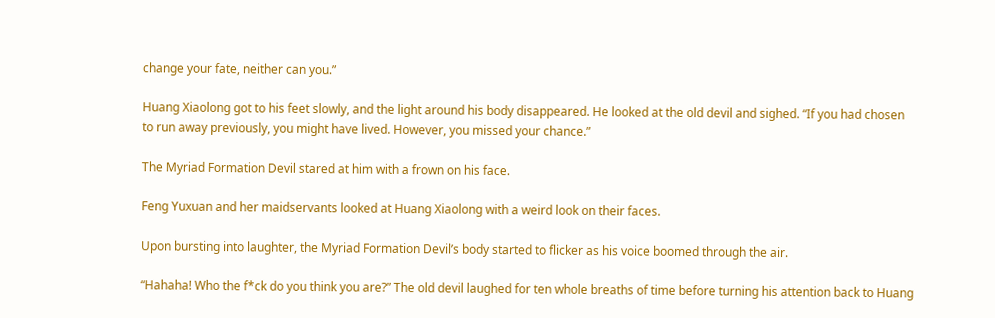change your fate, neither can you.”

Huang Xiaolong got to his feet slowly, and the light around his body disappeared. He looked at the old devil and sighed. “If you had chosen to run away previously, you might have lived. However, you missed your chance.”

The Myriad Formation Devil stared at him with a frown on his face.

Feng Yuxuan and her maidservants looked at Huang Xiaolong with a weird look on their faces.

Upon bursting into laughter, the Myriad Formation Devil’s body started to flicker as his voice boomed through the air.

“Hahaha! Who the f*ck do you think you are?” The old devil laughed for ten whole breaths of time before turning his attention back to Huang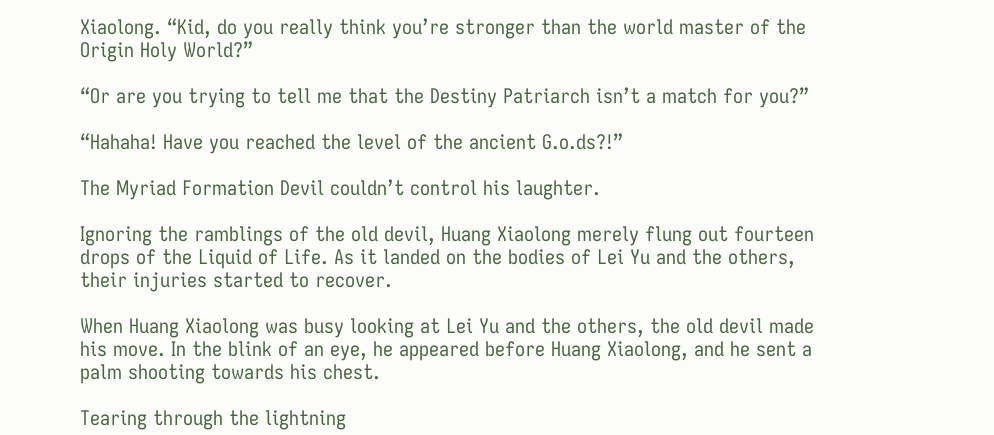Xiaolong. “Kid, do you really think you’re stronger than the world master of the Origin Holy World?”

“Or are you trying to tell me that the Destiny Patriarch isn’t a match for you?”

“Hahaha! Have you reached the level of the ancient G.o.ds?!”

The Myriad Formation Devil couldn’t control his laughter.

Ignoring the ramblings of the old devil, Huang Xiaolong merely flung out fourteen drops of the Liquid of Life. As it landed on the bodies of Lei Yu and the others, their injuries started to recover.

When Huang Xiaolong was busy looking at Lei Yu and the others, the old devil made his move. In the blink of an eye, he appeared before Huang Xiaolong, and he sent a palm shooting towards his chest.

Tearing through the lightning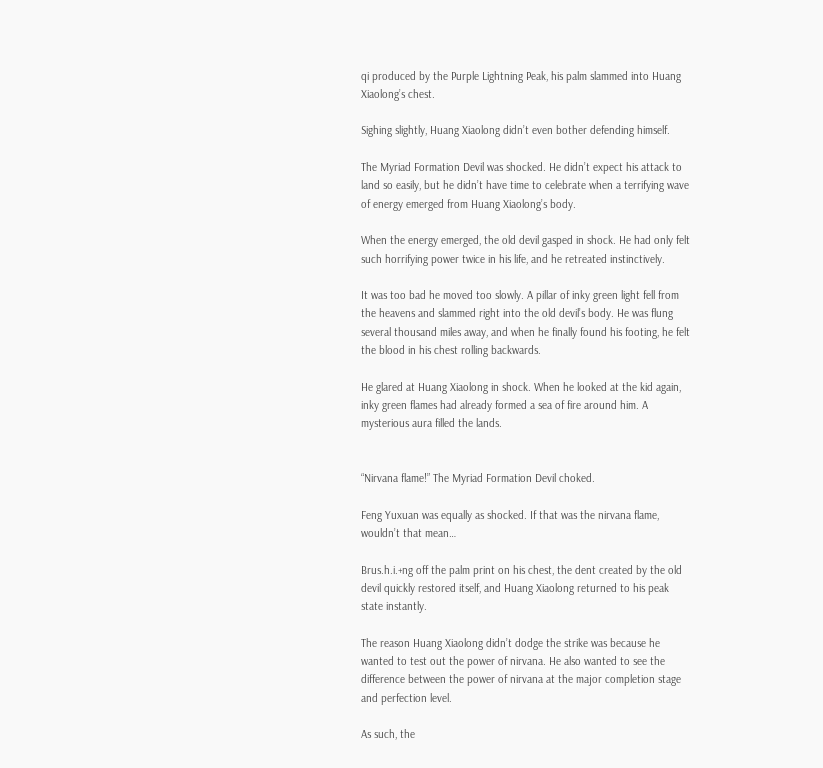qi produced by the Purple Lightning Peak, his palm slammed into Huang Xiaolong’s chest.

Sighing slightly, Huang Xiaolong didn’t even bother defending himself.

The Myriad Formation Devil was shocked. He didn’t expect his attack to land so easily, but he didn’t have time to celebrate when a terrifying wave of energy emerged from Huang Xiaolong’s body.

When the energy emerged, the old devil gasped in shock. He had only felt such horrifying power twice in his life, and he retreated instinctively.

It was too bad he moved too slowly. A pillar of inky green light fell from the heavens and slammed right into the old devil’s body. He was flung several thousand miles away, and when he finally found his footing, he felt the blood in his chest rolling backwards.

He glared at Huang Xiaolong in shock. When he looked at the kid again, inky green flames had already formed a sea of fire around him. A mysterious aura filled the lands.


“Nirvana flame!” The Myriad Formation Devil choked.

Feng Yuxuan was equally as shocked. If that was the nirvana flame, wouldn’t that mean…

Brus.h.i.+ng off the palm print on his chest, the dent created by the old devil quickly restored itself, and Huang Xiaolong returned to his peak state instantly.

The reason Huang Xiaolong didn’t dodge the strike was because he wanted to test out the power of nirvana. He also wanted to see the difference between the power of nirvana at the major completion stage and perfection level.

As such, the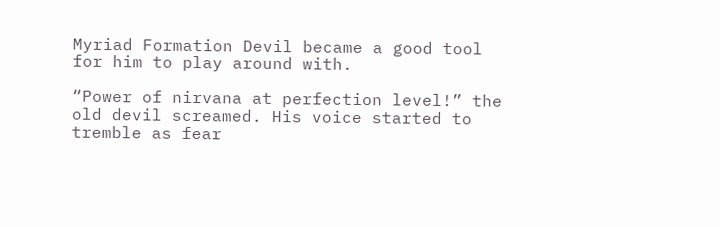Myriad Formation Devil became a good tool for him to play around with.

“Power of nirvana at perfection level!” the old devil screamed. His voice started to tremble as fear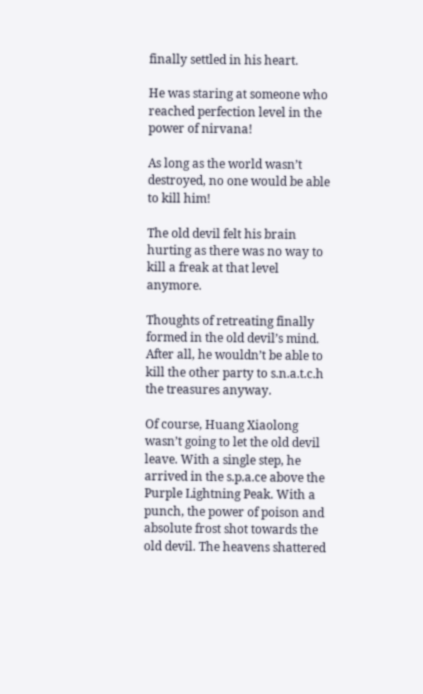finally settled in his heart.

He was staring at someone who reached perfection level in the power of nirvana!

As long as the world wasn’t destroyed, no one would be able to kill him!

The old devil felt his brain hurting as there was no way to kill a freak at that level anymore.

Thoughts of retreating finally formed in the old devil’s mind. After all, he wouldn’t be able to kill the other party to s.n.a.t.c.h the treasures anyway.

Of course, Huang Xiaolong wasn’t going to let the old devil leave. With a single step, he arrived in the s.p.a.ce above the Purple Lightning Peak. With a punch, the power of poison and absolute frost shot towards the old devil. The heavens shattered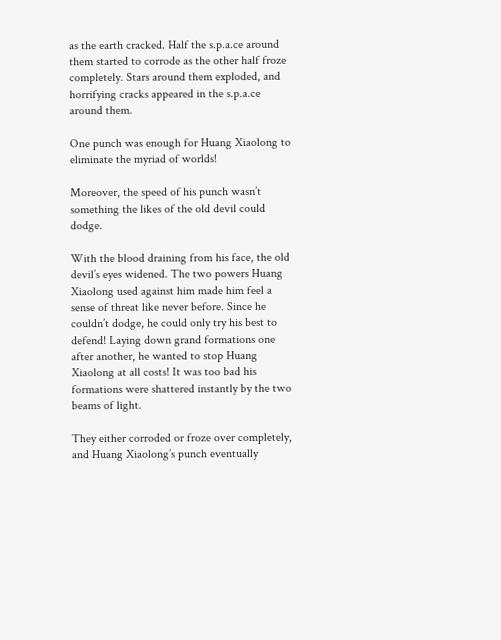as the earth cracked. Half the s.p.a.ce around them started to corrode as the other half froze completely. Stars around them exploded, and horrifying cracks appeared in the s.p.a.ce around them.

One punch was enough for Huang Xiaolong to eliminate the myriad of worlds!

Moreover, the speed of his punch wasn’t something the likes of the old devil could dodge.

With the blood draining from his face, the old devil’s eyes widened. The two powers Huang Xiaolong used against him made him feel a sense of threat like never before. Since he couldn’t dodge, he could only try his best to defend! Laying down grand formations one after another, he wanted to stop Huang Xiaolong at all costs! It was too bad his formations were shattered instantly by the two beams of light.

They either corroded or froze over completely, and Huang Xiaolong’s punch eventually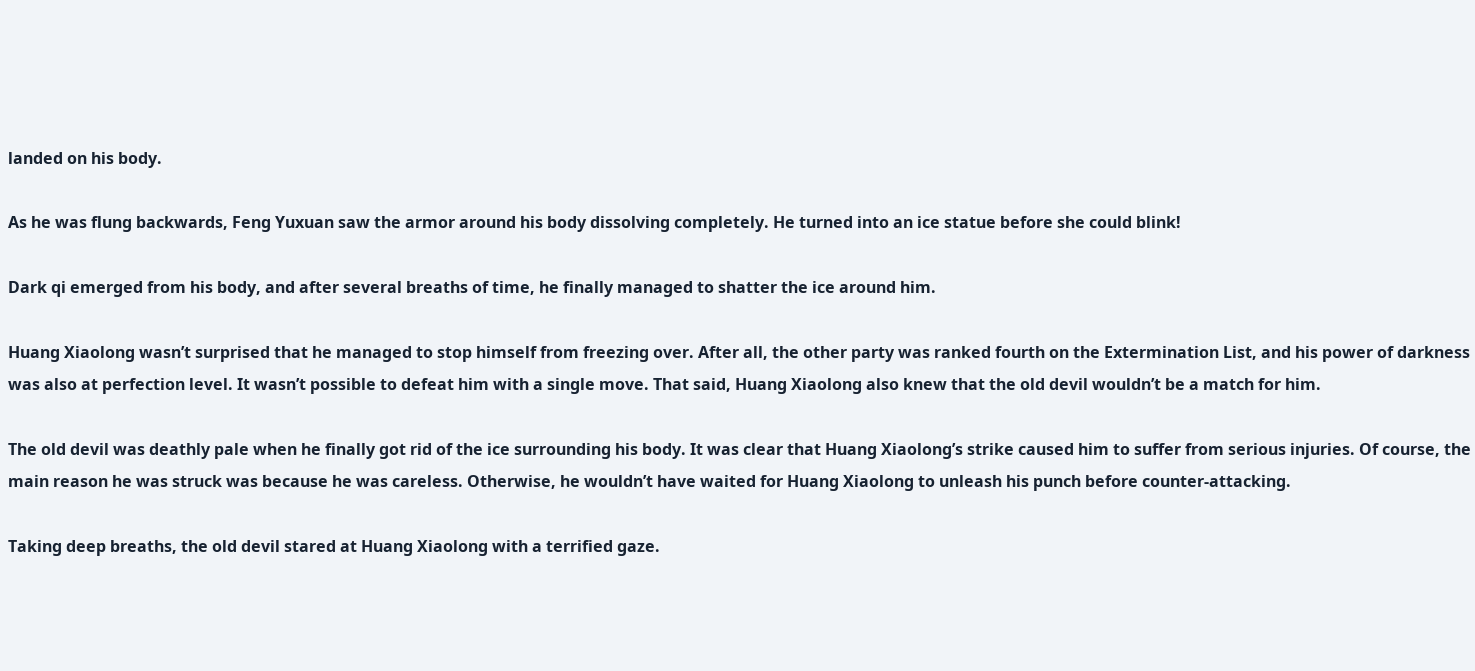landed on his body.

As he was flung backwards, Feng Yuxuan saw the armor around his body dissolving completely. He turned into an ice statue before she could blink!

Dark qi emerged from his body, and after several breaths of time, he finally managed to shatter the ice around him.

Huang Xiaolong wasn’t surprised that he managed to stop himself from freezing over. After all, the other party was ranked fourth on the Extermination List, and his power of darkness was also at perfection level. It wasn’t possible to defeat him with a single move. That said, Huang Xiaolong also knew that the old devil wouldn’t be a match for him.

The old devil was deathly pale when he finally got rid of the ice surrounding his body. It was clear that Huang Xiaolong’s strike caused him to suffer from serious injuries. Of course, the main reason he was struck was because he was careless. Otherwise, he wouldn’t have waited for Huang Xiaolong to unleash his punch before counter-attacking.

Taking deep breaths, the old devil stared at Huang Xiaolong with a terrified gaze.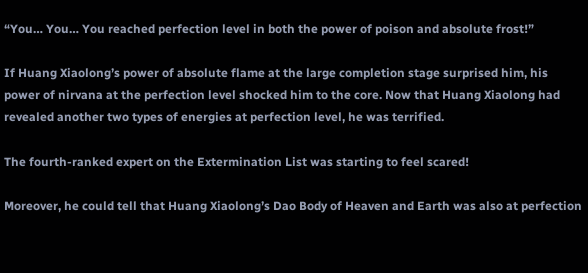“You… You… You reached perfection level in both the power of poison and absolute frost!”

If Huang Xiaolong’s power of absolute flame at the large completion stage surprised him, his power of nirvana at the perfection level shocked him to the core. Now that Huang Xiaolong had revealed another two types of energies at perfection level, he was terrified.

The fourth-ranked expert on the Extermination List was starting to feel scared!

Moreover, he could tell that Huang Xiaolong’s Dao Body of Heaven and Earth was also at perfection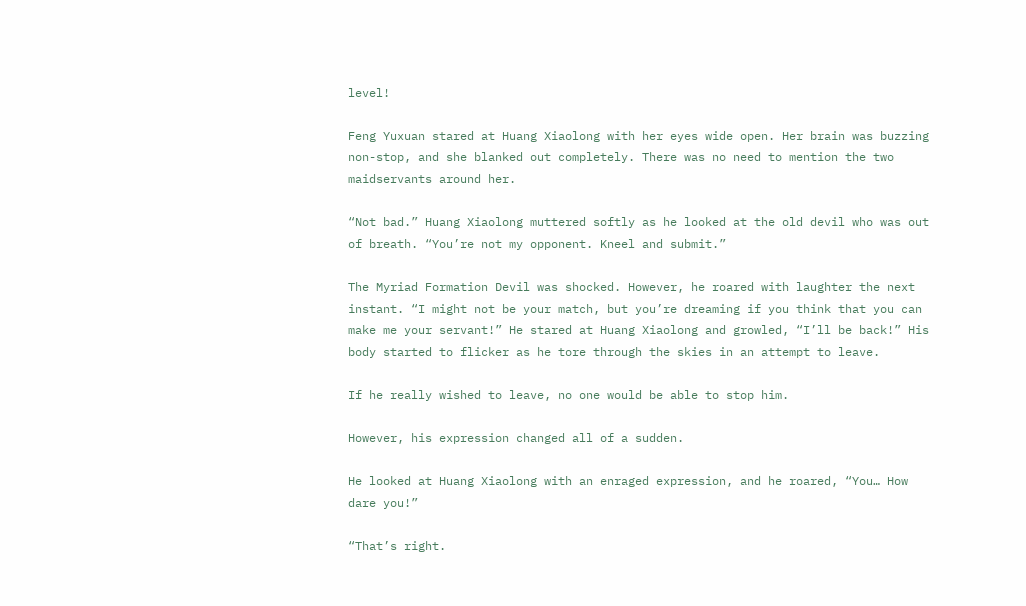level!

Feng Yuxuan stared at Huang Xiaolong with her eyes wide open. Her brain was buzzing non-stop, and she blanked out completely. There was no need to mention the two maidservants around her.

“Not bad.” Huang Xiaolong muttered softly as he looked at the old devil who was out of breath. “You’re not my opponent. Kneel and submit.”

The Myriad Formation Devil was shocked. However, he roared with laughter the next instant. “I might not be your match, but you’re dreaming if you think that you can make me your servant!” He stared at Huang Xiaolong and growled, “I’ll be back!” His body started to flicker as he tore through the skies in an attempt to leave.

If he really wished to leave, no one would be able to stop him.

However, his expression changed all of a sudden.

He looked at Huang Xiaolong with an enraged expression, and he roared, “You… How dare you!”

“That’s right.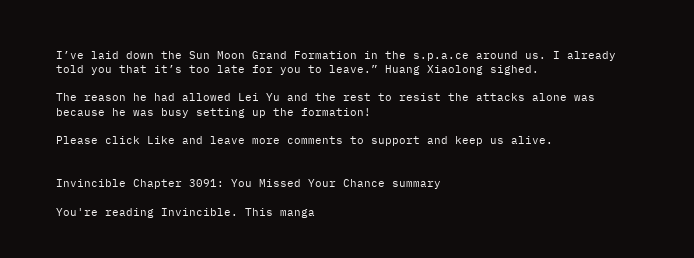I’ve laid down the Sun Moon Grand Formation in the s.p.a.ce around us. I already told you that it’s too late for you to leave.” Huang Xiaolong sighed.

The reason he had allowed Lei Yu and the rest to resist the attacks alone was because he was busy setting up the formation!

Please click Like and leave more comments to support and keep us alive.


Invincible Chapter 3091: You Missed Your Chance summary

You're reading Invincible. This manga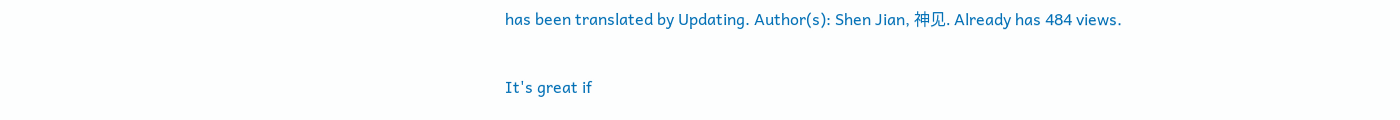has been translated by Updating. Author(s): Shen Jian, 神见. Already has 484 views.

It's great if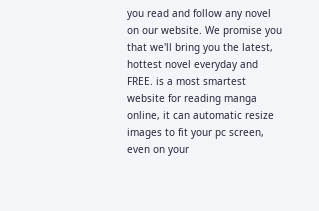you read and follow any novel on our website. We promise you that we'll bring you the latest, hottest novel everyday and FREE. is a most smartest website for reading manga online, it can automatic resize images to fit your pc screen, even on your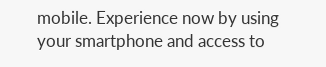mobile. Experience now by using your smartphone and access to